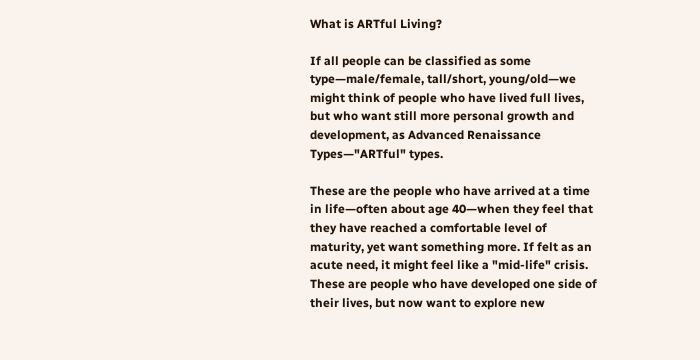What is ARTful Living?

If all people can be classified as some type—male/female, tall/short, young/old—we might think of people who have lived full lives, but who want still more personal growth and development, as Advanced Renaissance Types—"ARTful" types.

These are the people who have arrived at a time in life—often about age 40—when they feel that they have reached a comfortable level of maturity, yet want something more. If felt as an acute need, it might feel like a "mid-life" crisis. These are people who have developed one side of their lives, but now want to explore new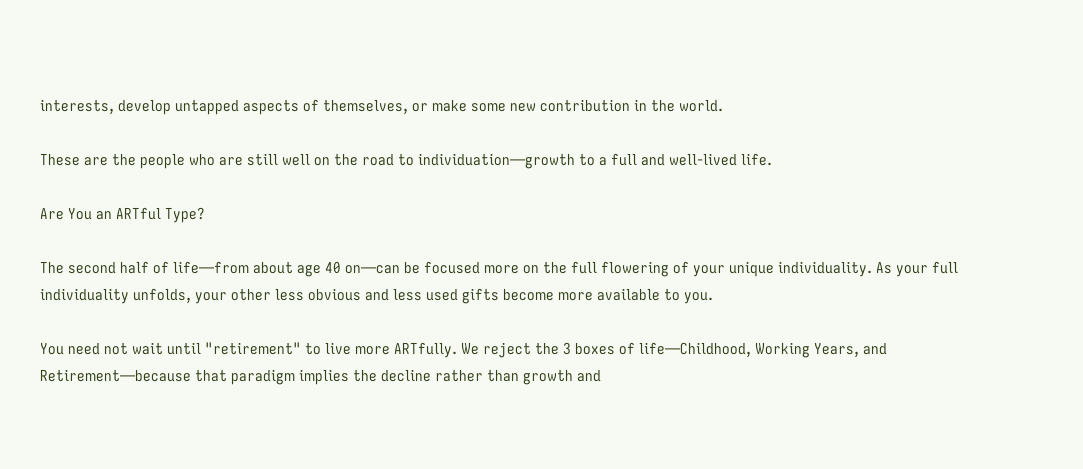interests, develop untapped aspects of themselves, or make some new contribution in the world.

These are the people who are still well on the road to individuation—growth to a full and well-lived life.

Are You an ARTful Type?

The second half of life—from about age 40 on—can be focused more on the full flowering of your unique individuality. As your full individuality unfolds, your other less obvious and less used gifts become more available to you.

You need not wait until "retirement" to live more ARTfully. We reject the 3 boxes of life—Childhood, Working Years, and Retirement—because that paradigm implies the decline rather than growth and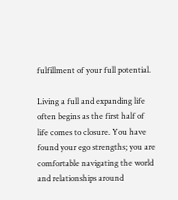fulfillment of your full potential.

Living a full and expanding life often begins as the first half of life comes to closure. You have found your ego strengths; you are comfortable navigating the world and relationships around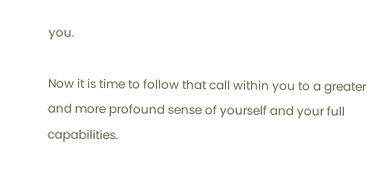you.

Now it is time to follow that call within you to a greater and more profound sense of yourself and your full capabilities.